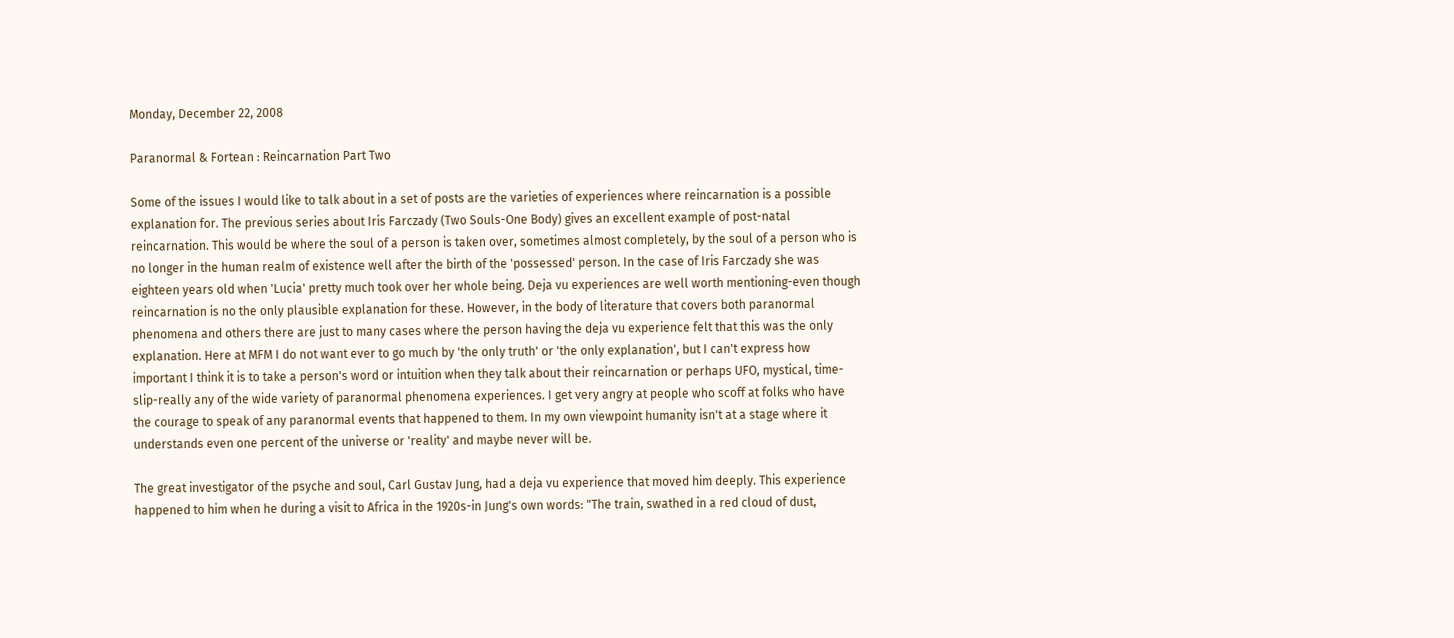Monday, December 22, 2008

Paranormal & Fortean : Reincarnation Part Two

Some of the issues I would like to talk about in a set of posts are the varieties of experiences where reincarnation is a possible explanation for. The previous series about Iris Farczady (Two Souls-One Body) gives an excellent example of post-natal reincarnation. This would be where the soul of a person is taken over, sometimes almost completely, by the soul of a person who is no longer in the human realm of existence well after the birth of the 'possessed' person. In the case of Iris Farczady she was eighteen years old when 'Lucia' pretty much took over her whole being. Deja vu experiences are well worth mentioning-even though reincarnation is no the only plausible explanation for these. However, in the body of literature that covers both paranormal phenomena and others there are just to many cases where the person having the deja vu experience felt that this was the only explanation. Here at MFM I do not want ever to go much by 'the only truth' or 'the only explanation', but I can't express how important I think it is to take a person's word or intuition when they talk about their reincarnation or perhaps UFO, mystical, time-slip-really any of the wide variety of paranormal phenomena experiences. I get very angry at people who scoff at folks who have the courage to speak of any paranormal events that happened to them. In my own viewpoint humanity isn't at a stage where it understands even one percent of the universe or 'reality' and maybe never will be.

The great investigator of the psyche and soul, Carl Gustav Jung, had a deja vu experience that moved him deeply. This experience happened to him when he during a visit to Africa in the 1920s-in Jung's own words: "The train, swathed in a red cloud of dust,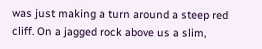was just making a turn around a steep red cliff. On a jagged rock above us a slim,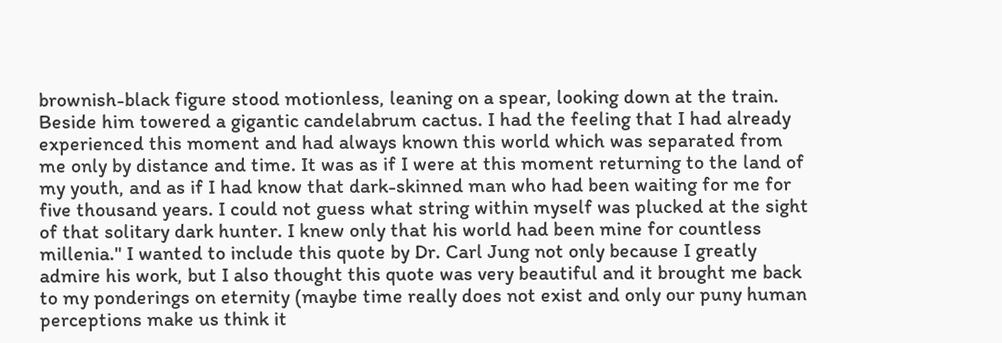brownish-black figure stood motionless, leaning on a spear, looking down at the train. Beside him towered a gigantic candelabrum cactus. I had the feeling that I had already experienced this moment and had always known this world which was separated from me only by distance and time. It was as if I were at this moment returning to the land of my youth, and as if I had know that dark-skinned man who had been waiting for me for five thousand years. I could not guess what string within myself was plucked at the sight of that solitary dark hunter. I knew only that his world had been mine for countless millenia." I wanted to include this quote by Dr. Carl Jung not only because I greatly admire his work, but I also thought this quote was very beautiful and it brought me back to my ponderings on eternity (maybe time really does not exist and only our puny human perceptions make us think it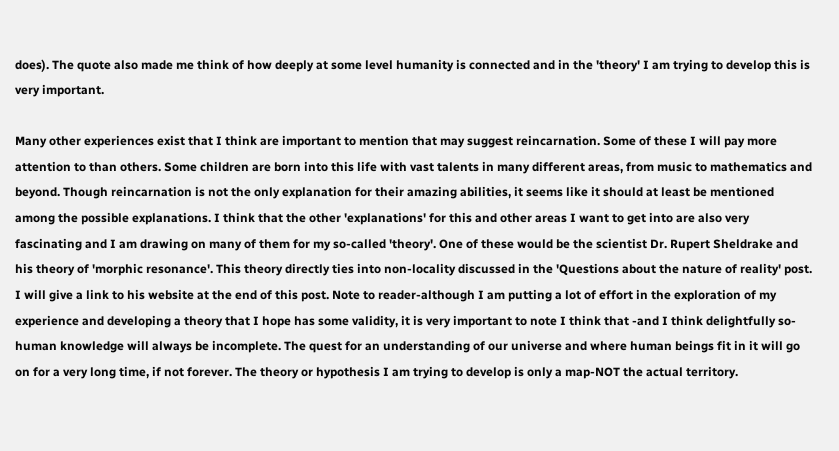does). The quote also made me think of how deeply at some level humanity is connected and in the 'theory' I am trying to develop this is very important.

Many other experiences exist that I think are important to mention that may suggest reincarnation. Some of these I will pay more attention to than others. Some children are born into this life with vast talents in many different areas, from music to mathematics and beyond. Though reincarnation is not the only explanation for their amazing abilities, it seems like it should at least be mentioned among the possible explanations. I think that the other 'explanations' for this and other areas I want to get into are also very fascinating and I am drawing on many of them for my so-called 'theory'. One of these would be the scientist Dr. Rupert Sheldrake and his theory of 'morphic resonance'. This theory directly ties into non-locality discussed in the 'Questions about the nature of reality' post. I will give a link to his website at the end of this post. Note to reader-although I am putting a lot of effort in the exploration of my experience and developing a theory that I hope has some validity, it is very important to note I think that -and I think delightfully so-human knowledge will always be incomplete. The quest for an understanding of our universe and where human beings fit in it will go on for a very long time, if not forever. The theory or hypothesis I am trying to develop is only a map-NOT the actual territory.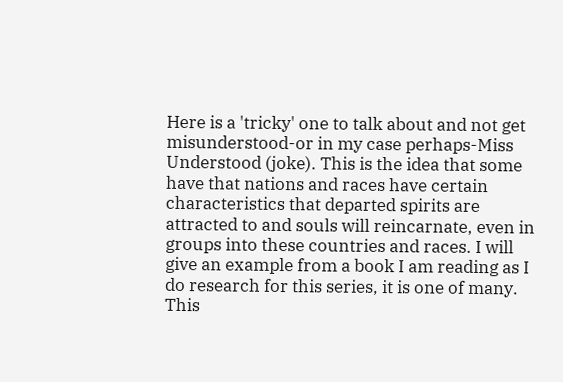Here is a 'tricky' one to talk about and not get misunderstood-or in my case perhaps-Miss Understood (joke). This is the idea that some have that nations and races have certain characteristics that departed spirits are attracted to and souls will reincarnate, even in groups into these countries and races. I will give an example from a book I am reading as I do research for this series, it is one of many. This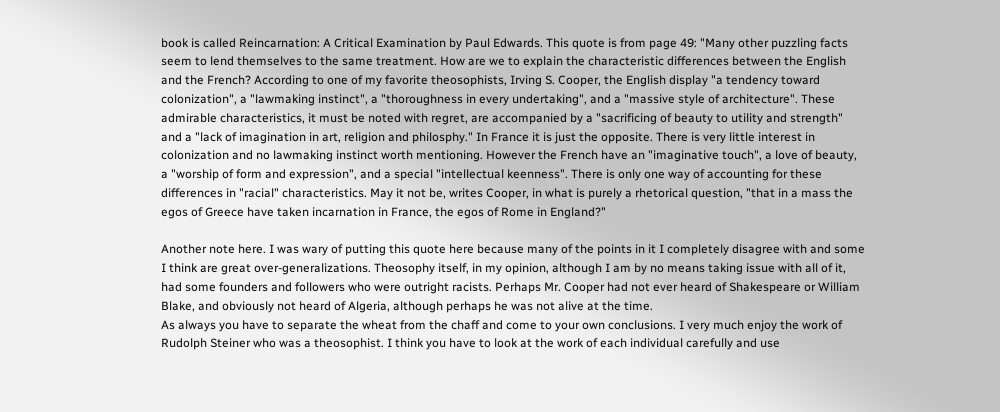book is called Reincarnation: A Critical Examination by Paul Edwards. This quote is from page 49: "Many other puzzling facts seem to lend themselves to the same treatment. How are we to explain the characteristic differences between the English and the French? According to one of my favorite theosophists, Irving S. Cooper, the English display "a tendency toward colonization", a "lawmaking instinct", a "thoroughness in every undertaking", and a "massive style of architecture". These admirable characteristics, it must be noted with regret, are accompanied by a "sacrificing of beauty to utility and strength" and a "lack of imagination in art, religion and philosphy." In France it is just the opposite. There is very little interest in colonization and no lawmaking instinct worth mentioning. However the French have an "imaginative touch", a love of beauty, a "worship of form and expression", and a special "intellectual keenness". There is only one way of accounting for these differences in "racial" characteristics. May it not be, writes Cooper, in what is purely a rhetorical question, "that in a mass the egos of Greece have taken incarnation in France, the egos of Rome in England?"

Another note here. I was wary of putting this quote here because many of the points in it I completely disagree with and some I think are great over-generalizations. Theosophy itself, in my opinion, although I am by no means taking issue with all of it, had some founders and followers who were outright racists. Perhaps Mr. Cooper had not ever heard of Shakespeare or William Blake, and obviously not heard of Algeria, although perhaps he was not alive at the time.
As always you have to separate the wheat from the chaff and come to your own conclusions. I very much enjoy the work of Rudolph Steiner who was a theosophist. I think you have to look at the work of each individual carefully and use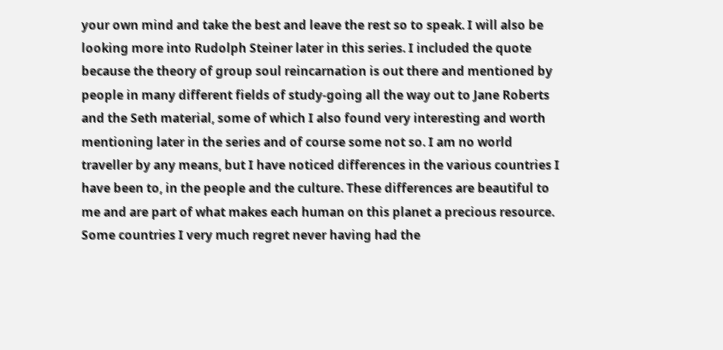your own mind and take the best and leave the rest so to speak. I will also be looking more into Rudolph Steiner later in this series. I included the quote because the theory of group soul reincarnation is out there and mentioned by people in many different fields of study-going all the way out to Jane Roberts and the Seth material, some of which I also found very interesting and worth mentioning later in the series and of course some not so. I am no world traveller by any means, but I have noticed differences in the various countries I have been to, in the people and the culture. These differences are beautiful to me and are part of what makes each human on this planet a precious resource. Some countries I very much regret never having had the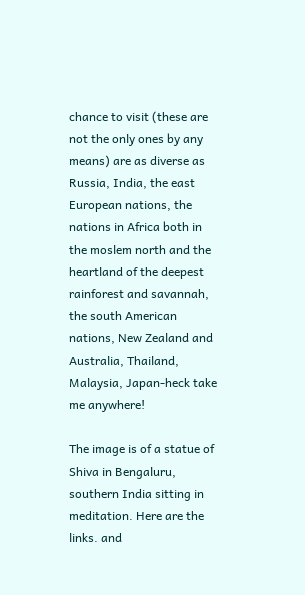chance to visit (these are not the only ones by any means) are as diverse as Russia, India, the east European nations, the nations in Africa both in the moslem north and the heartland of the deepest rainforest and savannah, the south American nations, New Zealand and Australia, Thailand, Malaysia, Japan-heck take me anywhere!

The image is of a statue of Shiva in Bengaluru, southern India sitting in meditation. Here are the links. and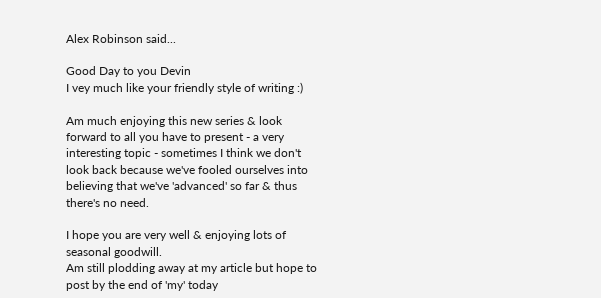Alex Robinson said...

Good Day to you Devin
I vey much like your friendly style of writing :)

Am much enjoying this new series & look forward to all you have to present - a very interesting topic - sometimes I think we don't look back because we've fooled ourselves into believing that we've 'advanced' so far & thus there's no need.

I hope you are very well & enjoying lots of seasonal goodwill.
Am still plodding away at my article but hope to post by the end of 'my' today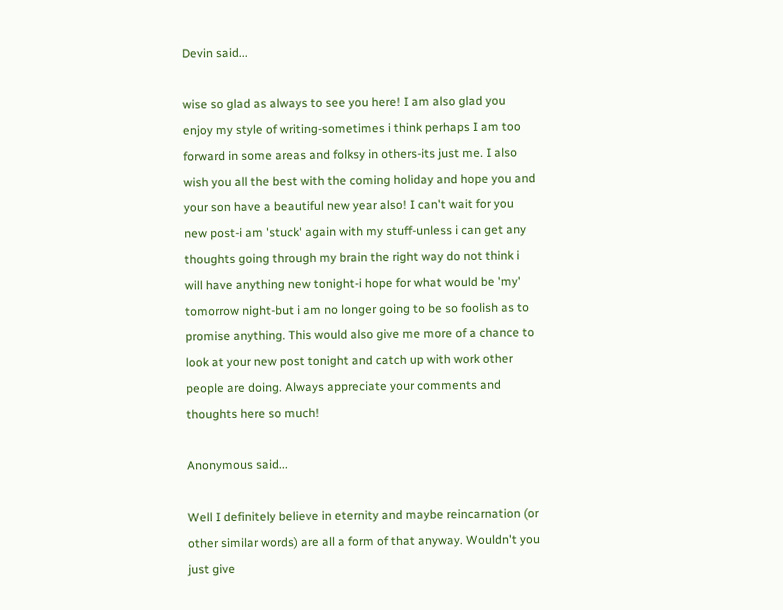Devin said...

wise so glad as always to see you here! I am also glad you enjoy my style of writing-sometimes i think perhaps I am too forward in some areas and folksy in others-its just me. I also wish you all the best with the coming holiday and hope you and your son have a beautiful new year also! I can't wait for you new post-i am 'stuck' again with my stuff-unless i can get any thoughts going through my brain the right way do not think i will have anything new tonight-i hope for what would be 'my' tomorrow night-but i am no longer going to be so foolish as to promise anything. This would also give me more of a chance to look at your new post tonight and catch up with work other people are doing. Always appreciate your comments and thoughts here so much!

Anonymous said...

Well I definitely believe in eternity and maybe reincarnation (or other similar words) are all a form of that anyway. Wouldn't you just give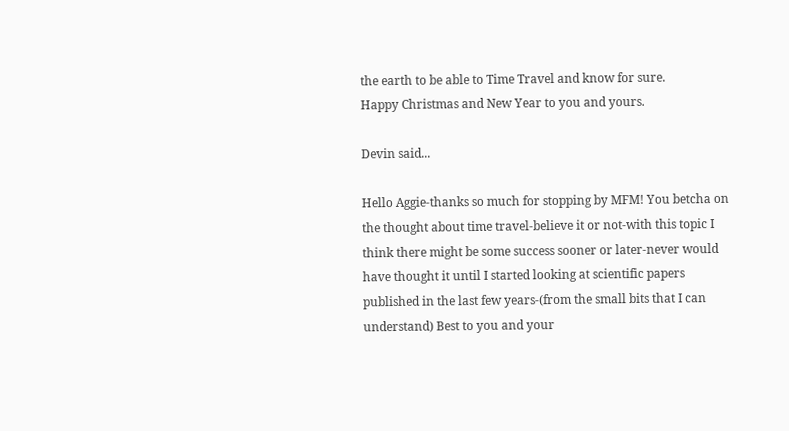the earth to be able to Time Travel and know for sure.
Happy Christmas and New Year to you and yours.

Devin said...

Hello Aggie-thanks so much for stopping by MFM! You betcha on the thought about time travel-believe it or not-with this topic I think there might be some success sooner or later-never would have thought it until I started looking at scientific papers published in the last few years-(from the small bits that I can understand) Best to you and your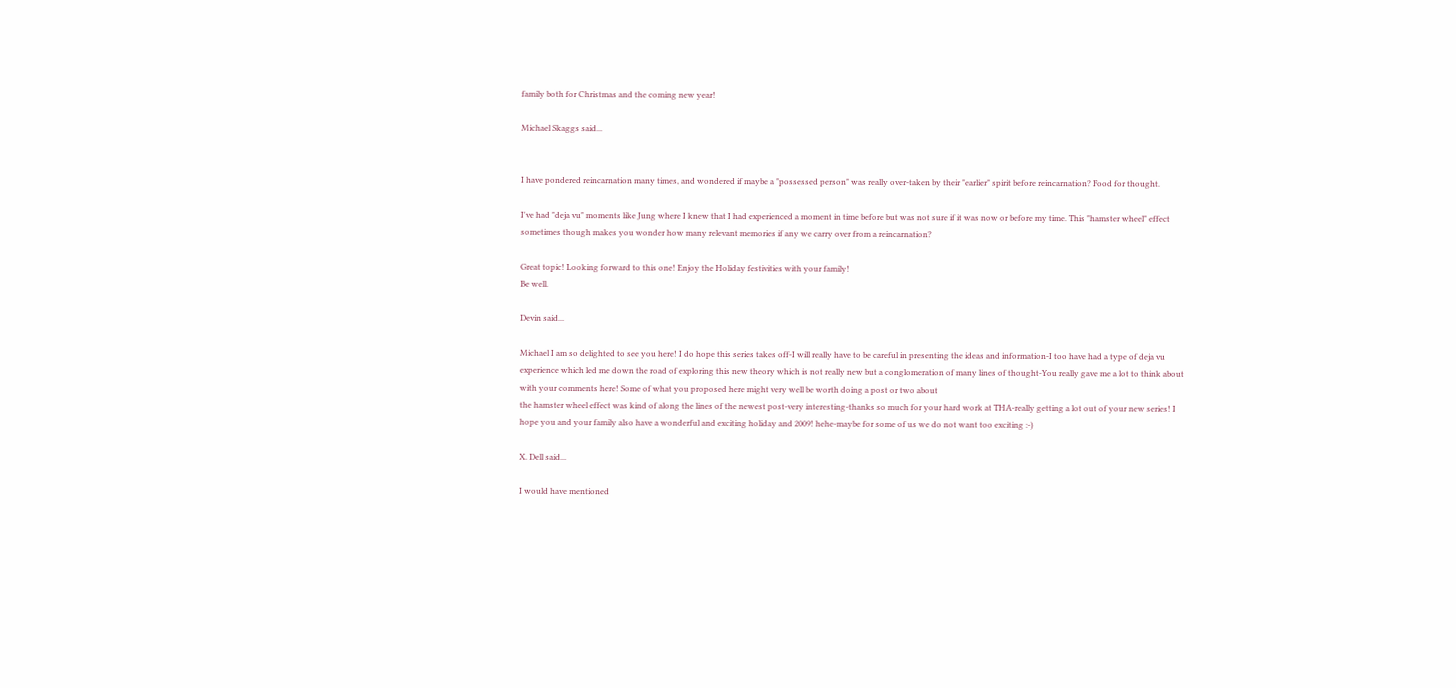family both for Christmas and the coming new year!

Michael Skaggs said...


I have pondered reincarnation many times, and wondered if maybe a "possessed person" was really over-taken by their "earlier" spirit before reincarnation? Food for thought.

I've had "deja vu" moments like Jung where I knew that I had experienced a moment in time before but was not sure if it was now or before my time. This "hamster wheel" effect sometimes though makes you wonder how many relevant memories if any we carry over from a reincarnation?

Great topic! Looking forward to this one! Enjoy the Holiday festivities with your family!
Be well.

Devin said...

Michael I am so delighted to see you here! I do hope this series takes off-I will really have to be careful in presenting the ideas and information-I too have had a type of deja vu experience which led me down the road of exploring this new theory which is not really new but a conglomeration of many lines of thought-You really gave me a lot to think about with your comments here! Some of what you proposed here might very well be worth doing a post or two about
the hamster wheel effect was kind of along the lines of the newest post-very interesting-thanks so much for your hard work at THA-really getting a lot out of your new series! I hope you and your family also have a wonderful and exciting holiday and 2009! hehe-maybe for some of us we do not want too exciting :-)

X. Dell said...

I would have mentioned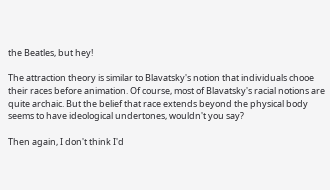the Beatles, but hey!

The attraction theory is similar to Blavatsky's notion that individuals chooe their races before animation. Of course, most of Blavatsky's racial notions are quite archaic. But the belief that race extends beyond the physical body seems to have ideological undertones, wouldn't you say?

Then again, I don't think I'd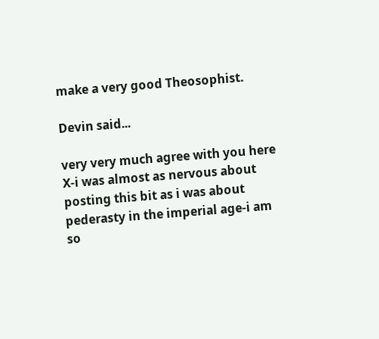make a very good Theosophist.

Devin said...

very very much agree with you here X-i was almost as nervous about posting this bit as i was about pederasty in the imperial age-i am so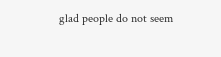glad people do not seem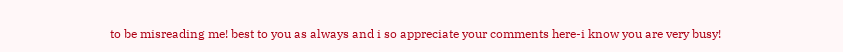to be misreading me! best to you as always and i so appreciate your comments here-i know you are very busy!